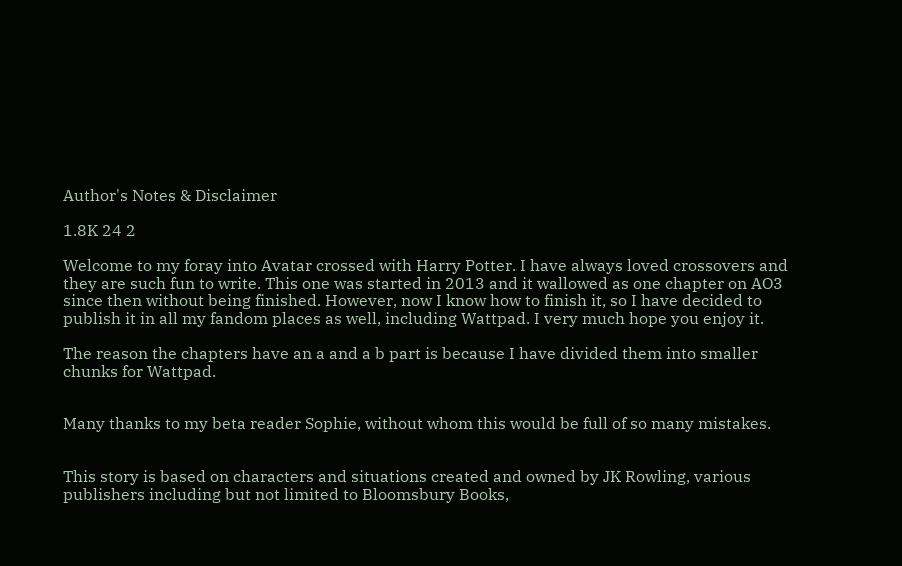Author's Notes & Disclaimer

1.8K 24 2

Welcome to my foray into Avatar crossed with Harry Potter. I have always loved crossovers and they are such fun to write. This one was started in 2013 and it wallowed as one chapter on AO3 since then without being finished. However, now I know how to finish it, so I have decided to publish it in all my fandom places as well, including Wattpad. I very much hope you enjoy it.

The reason the chapters have an a and a b part is because I have divided them into smaller chunks for Wattpad.


Many thanks to my beta reader Sophie, without whom this would be full of so many mistakes.


This story is based on characters and situations created and owned by JK Rowling, various publishers including but not limited to Bloomsbury Books,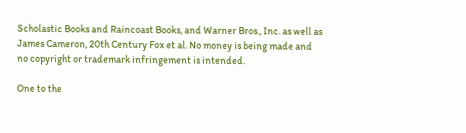Scholastic Books and Raincoast Books, and Warner Bros., Inc. as well as James Cameron, 20th Century Fox et al. No money is being made and no copyright or trademark infringement is intended.

One to the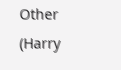Other (Harry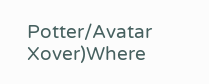Potter/Avatar Xover)Where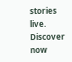stories live. Discover now